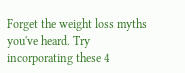Forget the weight loss myths you've heard. Try incorporating these 4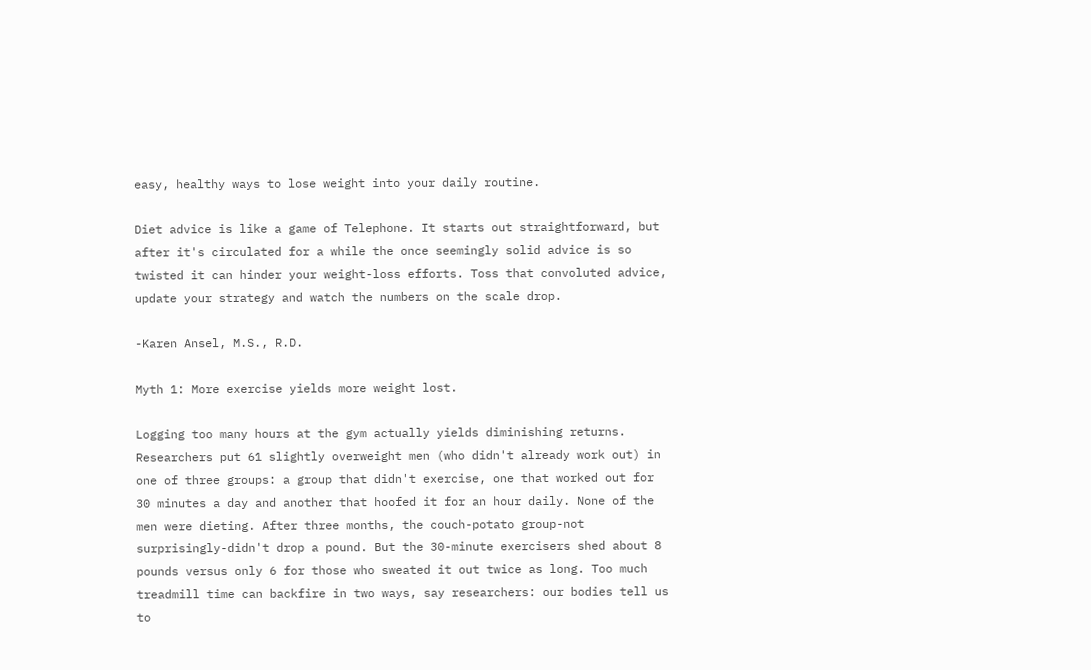easy, healthy ways to lose weight into your daily routine.

Diet advice is like a game of Telephone. It starts out straightforward, but after it's circulated for a while the once seemingly solid advice is so twisted it can hinder your weight-loss efforts. Toss that convoluted advice, update your strategy and watch the numbers on the scale drop.

-Karen Ansel, M.S., R.D.

Myth 1: More exercise yields more weight lost.

Logging too many hours at the gym actually yields diminishing returns. Researchers put 61 slightly overweight men (who didn't already work out) in one of three groups: a group that didn't exercise, one that worked out for 30 minutes a day and another that hoofed it for an hour daily. None of the men were dieting. After three months, the couch-potato group-not surprisingly-didn't drop a pound. But the 30-minute exercisers shed about 8 pounds versus only 6 for those who sweated it out twice as long. Too much treadmill time can backfire in two ways, say researchers: our bodies tell us to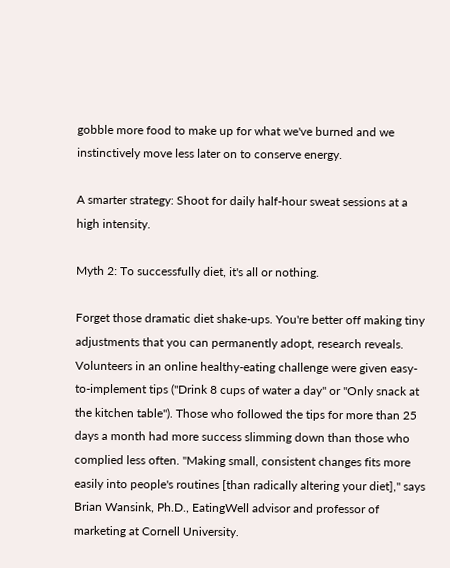gobble more food to make up for what we've burned and we instinctively move less later on to conserve energy.

A smarter strategy: Shoot for daily half-hour sweat sessions at a high intensity.

Myth 2: To successfully diet, it's all or nothing.

Forget those dramatic diet shake-ups. You're better off making tiny adjustments that you can permanently adopt, research reveals. Volunteers in an online healthy-eating challenge were given easy-to-implement tips ("Drink 8 cups of water a day" or "Only snack at the kitchen table"). Those who followed the tips for more than 25 days a month had more success slimming down than those who complied less often. "Making small, consistent changes fits more easily into people's routines [than radically altering your diet]," says Brian Wansink, Ph.D., EatingWell advisor and professor of marketing at Cornell University.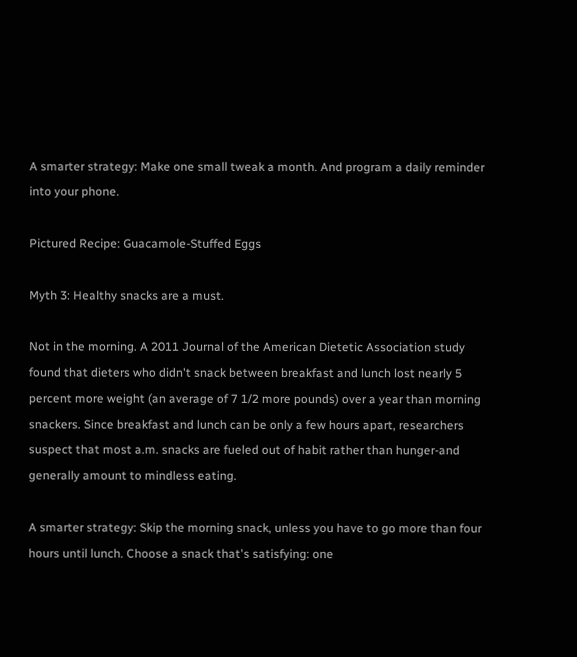A smarter strategy: Make one small tweak a month. And program a daily reminder into your phone.

Pictured Recipe: Guacamole-Stuffed Eggs

Myth 3: Healthy snacks are a must.

Not in the morning. A 2011 Journal of the American Dietetic Association study found that dieters who didn't snack between breakfast and lunch lost nearly 5 percent more weight (an average of 7 1/2 more pounds) over a year than morning snackers. Since breakfast and lunch can be only a few hours apart, researchers suspect that most a.m. snacks are fueled out of habit rather than hunger-and generally amount to mindless eating.

A smarter strategy: Skip the morning snack, unless you have to go more than four hours until lunch. Choose a snack that's satisfying: one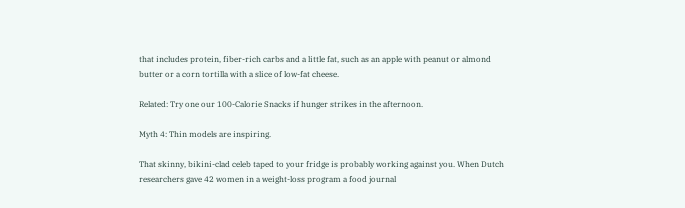that includes protein, fiber-rich carbs and a little fat, such as an apple with peanut or almond butter or a corn tortilla with a slice of low-fat cheese.

Related: Try one our 100-Calorie Snacks if hunger strikes in the afternoon.

Myth 4: Thin models are inspiring.

That skinny, bikini-clad celeb taped to your fridge is probably working against you. When Dutch researchers gave 42 women in a weight-loss program a food journal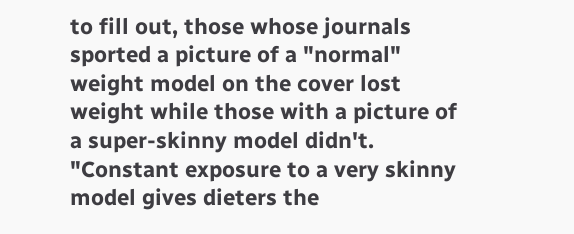to fill out, those whose journals sported a picture of a "normal" weight model on the cover lost weight while those with a picture of a super-skinny model didn't. "Constant exposure to a very skinny model gives dieters the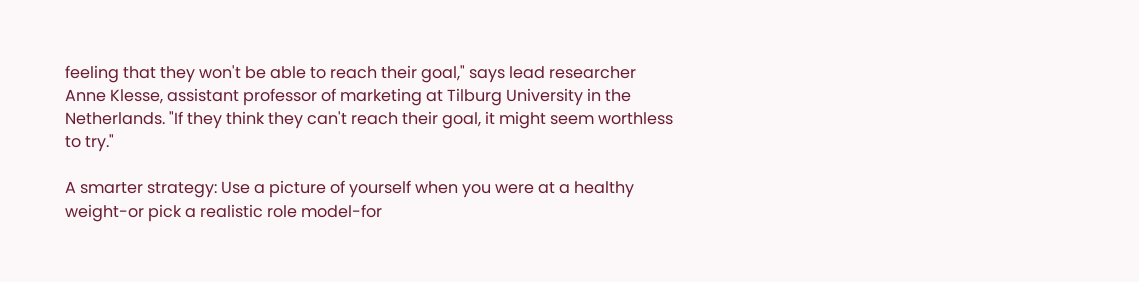feeling that they won't be able to reach their goal," says lead researcher Anne Klesse, assistant professor of marketing at Tilburg University in the Netherlands. "If they think they can't reach their goal, it might seem worthless to try."

A smarter strategy: Use a picture of yourself when you were at a healthy weight-or pick a realistic role model-for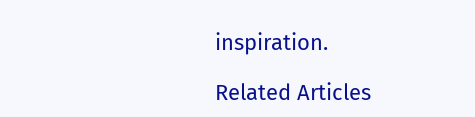inspiration.

Related Articles